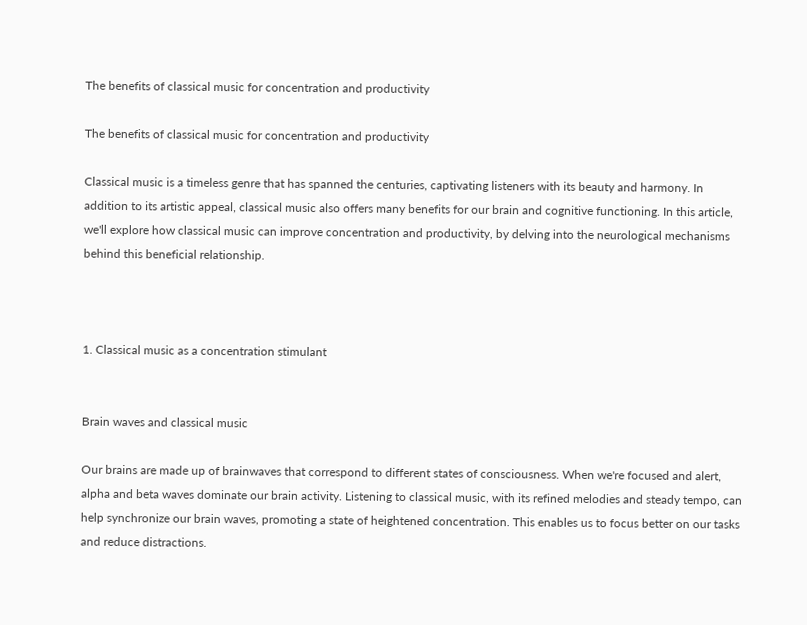The benefits of classical music for concentration and productivity

The benefits of classical music for concentration and productivity

Classical music is a timeless genre that has spanned the centuries, captivating listeners with its beauty and harmony. In addition to its artistic appeal, classical music also offers many benefits for our brain and cognitive functioning. In this article, we'll explore how classical music can improve concentration and productivity, by delving into the neurological mechanisms behind this beneficial relationship.



1. Classical music as a concentration stimulant


Brain waves and classical music

Our brains are made up of brainwaves that correspond to different states of consciousness. When we're focused and alert, alpha and beta waves dominate our brain activity. Listening to classical music, with its refined melodies and steady tempo, can help synchronize our brain waves, promoting a state of heightened concentration. This enables us to focus better on our tasks and reduce distractions.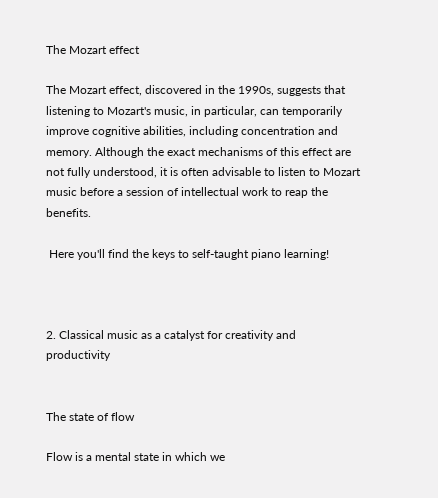The Mozart effect

The Mozart effect, discovered in the 1990s, suggests that listening to Mozart's music, in particular, can temporarily improve cognitive abilities, including concentration and memory. Although the exact mechanisms of this effect are not fully understood, it is often advisable to listen to Mozart music before a session of intellectual work to reap the benefits.

 Here you'll find the keys to self-taught piano learning!



2. Classical music as a catalyst for creativity and productivity


The state of flow

Flow is a mental state in which we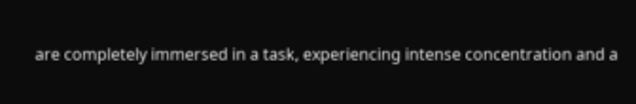are completely immersed in a task, experiencing intense concentration and a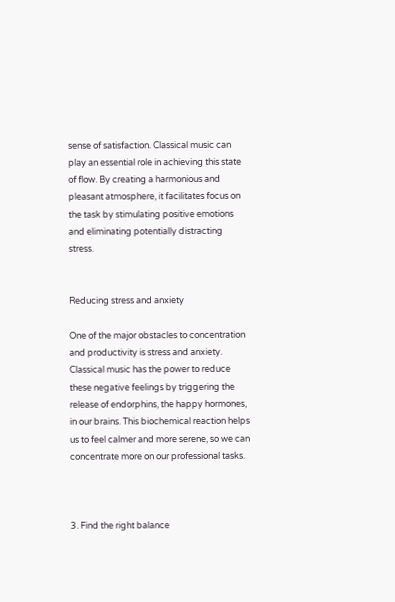sense of satisfaction. Classical music can play an essential role in achieving this state of flow. By creating a harmonious and pleasant atmosphere, it facilitates focus on the task by stimulating positive emotions and eliminating potentially distracting stress.


Reducing stress and anxiety

One of the major obstacles to concentration and productivity is stress and anxiety. Classical music has the power to reduce these negative feelings by triggering the release of endorphins, the happy hormones, in our brains. This biochemical reaction helps us to feel calmer and more serene, so we can concentrate more on our professional tasks.



3. Find the right balance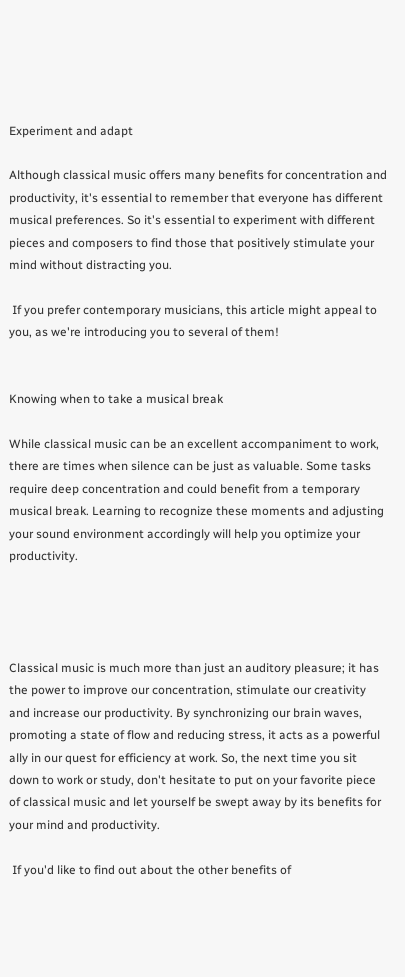Experiment and adapt

Although classical music offers many benefits for concentration and productivity, it's essential to remember that everyone has different musical preferences. So it's essential to experiment with different pieces and composers to find those that positively stimulate your mind without distracting you.

 If you prefer contemporary musicians, this article might appeal to you, as we're introducing you to several of them!


Knowing when to take a musical break

While classical music can be an excellent accompaniment to work, there are times when silence can be just as valuable. Some tasks require deep concentration and could benefit from a temporary musical break. Learning to recognize these moments and adjusting your sound environment accordingly will help you optimize your productivity.




Classical music is much more than just an auditory pleasure; it has the power to improve our concentration, stimulate our creativity and increase our productivity. By synchronizing our brain waves, promoting a state of flow and reducing stress, it acts as a powerful ally in our quest for efficiency at work. So, the next time you sit down to work or study, don't hesitate to put on your favorite piece of classical music and let yourself be swept away by its benefits for your mind and productivity.

 If you'd like to find out about the other benefits of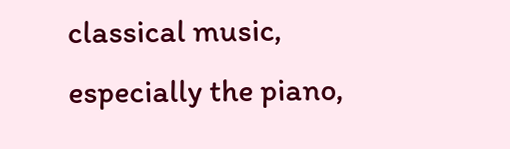classical music, especially the piano,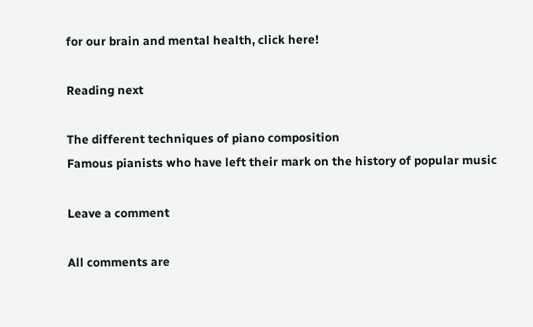for our brain and mental health, click here!

Reading next

The different techniques of piano composition
Famous pianists who have left their mark on the history of popular music

Leave a comment

All comments are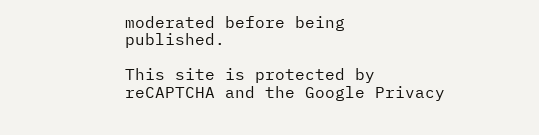moderated before being published.

This site is protected by reCAPTCHA and the Google Privacy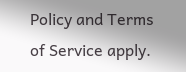Policy and Terms of Service apply.